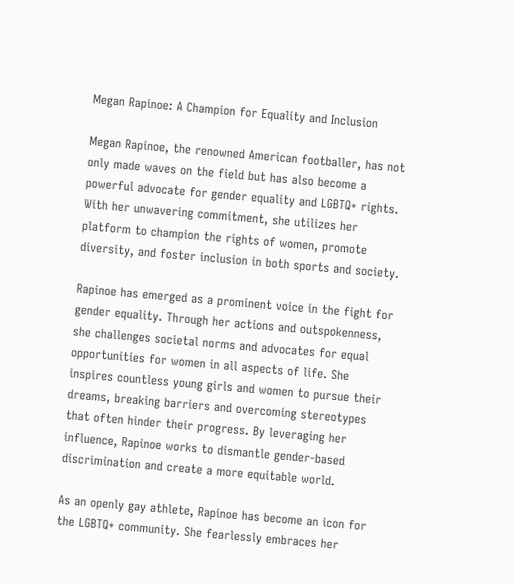Megan Rapinoe: A Champion for Equality and Inclusion

Megan Rapinoe, the renowned American footballer, has not only made waves on the field but has also become a powerful advocate for gender equality and LGBTQ+ rights. With her unwavering commitment, she utilizes her platform to champion the rights of women, promote diversity, and foster inclusion in both sports and society.

Rapinoe has emerged as a prominent voice in the fight for gender equality. Through her actions and outspokenness, she challenges societal norms and advocates for equal opportunities for women in all aspects of life. She inspires countless young girls and women to pursue their dreams, breaking barriers and overcoming stereotypes that often hinder their progress. By leveraging her influence, Rapinoe works to dismantle gender-based discrimination and create a more equitable world.

As an openly gay athlete, Rapinoe has become an icon for the LGBTQ+ community. She fearlessly embraces her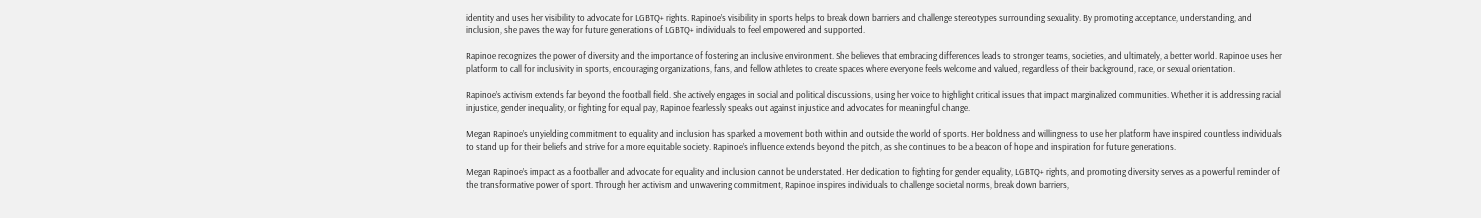identity and uses her visibility to advocate for LGBTQ+ rights. Rapinoe’s visibility in sports helps to break down barriers and challenge stereotypes surrounding sexuality. By promoting acceptance, understanding, and inclusion, she paves the way for future generations of LGBTQ+ individuals to feel empowered and supported.

Rapinoe recognizes the power of diversity and the importance of fostering an inclusive environment. She believes that embracing differences leads to stronger teams, societies, and ultimately, a better world. Rapinoe uses her platform to call for inclusivity in sports, encouraging organizations, fans, and fellow athletes to create spaces where everyone feels welcome and valued, regardless of their background, race, or sexual orientation.

Rapinoe’s activism extends far beyond the football field. She actively engages in social and political discussions, using her voice to highlight critical issues that impact marginalized communities. Whether it is addressing racial injustice, gender inequality, or fighting for equal pay, Rapinoe fearlessly speaks out against injustice and advocates for meaningful change.

Megan Rapinoe’s unyielding commitment to equality and inclusion has sparked a movement both within and outside the world of sports. Her boldness and willingness to use her platform have inspired countless individuals to stand up for their beliefs and strive for a more equitable society. Rapinoe’s influence extends beyond the pitch, as she continues to be a beacon of hope and inspiration for future generations.

Megan Rapinoe’s impact as a footballer and advocate for equality and inclusion cannot be understated. Her dedication to fighting for gender equality, LGBTQ+ rights, and promoting diversity serves as a powerful reminder of the transformative power of sport. Through her activism and unwavering commitment, Rapinoe inspires individuals to challenge societal norms, break down barriers,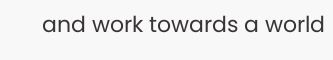and work towards a world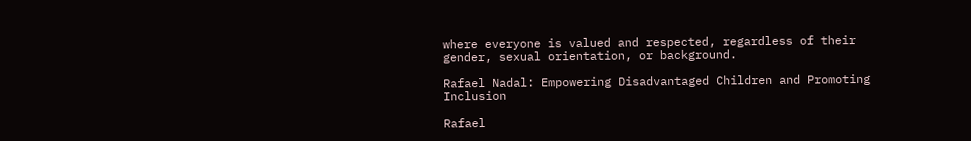where everyone is valued and respected, regardless of their gender, sexual orientation, or background.

Rafael Nadal: Empowering Disadvantaged Children and Promoting Inclusion

Rafael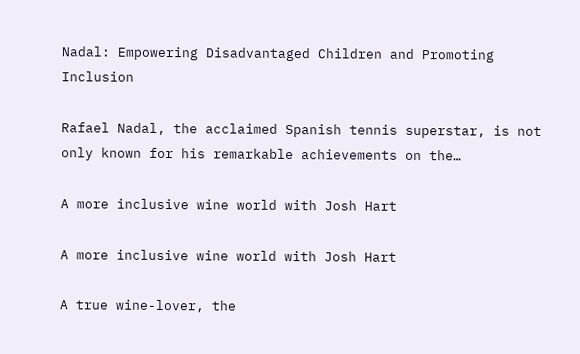Nadal: Empowering Disadvantaged Children and Promoting Inclusion

Rafael Nadal, the acclaimed Spanish tennis superstar, is not only known for his remarkable achievements on the…

A more inclusive wine world with Josh Hart

A more inclusive wine world with Josh Hart

A true wine-lover, the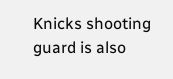Knicks shooting guard is also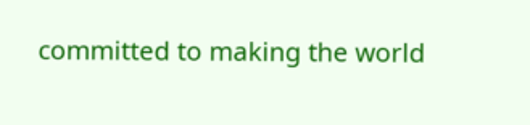committed to making the world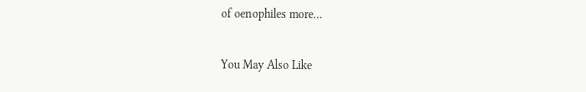of oenophiles more…

You May Also Like